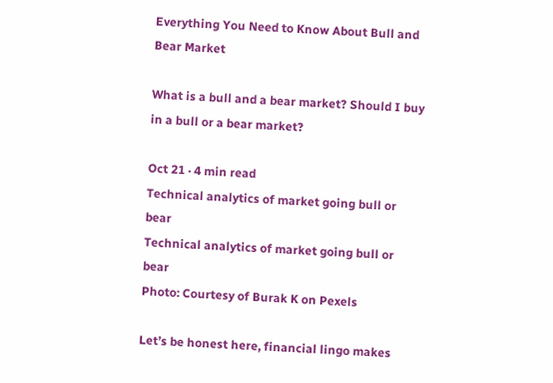Everything You Need to Know About Bull and Bear Market

What is a bull and a bear market? Should I buy in a bull or a bear market?

Oct 21 · 4 min read
Technical analytics of market going bull or bear
Technical analytics of market going bull or bear
Photo: Courtesy of Burak K on Pexels

Let’s be honest here, financial lingo makes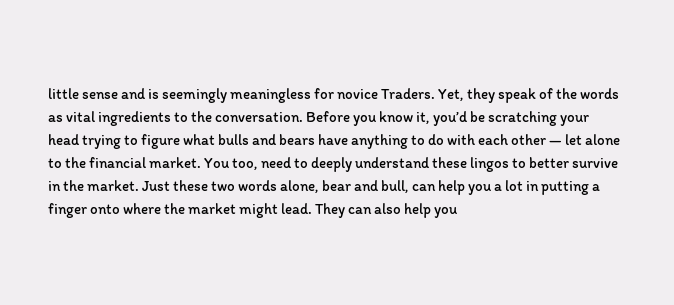little sense and is seemingly meaningless for novice Traders. Yet, they speak of the words as vital ingredients to the conversation. Before you know it, you’d be scratching your head trying to figure what bulls and bears have anything to do with each other — let alone to the financial market. You too, need to deeply understand these lingos to better survive in the market. Just these two words alone, bear and bull, can help you a lot in putting a finger onto where the market might lead. They can also help you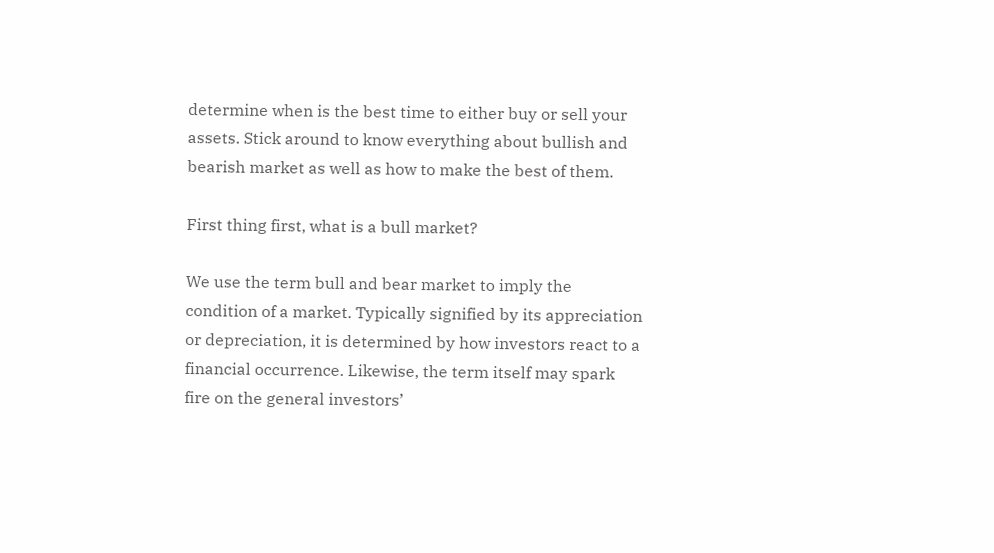determine when is the best time to either buy or sell your assets. Stick around to know everything about bullish and bearish market as well as how to make the best of them.

First thing first, what is a bull market?

We use the term bull and bear market to imply the condition of a market. Typically signified by its appreciation or depreciation, it is determined by how investors react to a financial occurrence. Likewise, the term itself may spark fire on the general investors’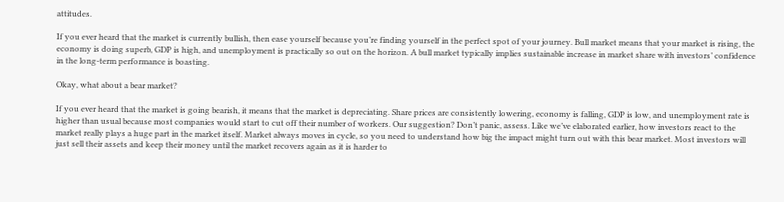attitudes.

If you ever heard that the market is currently bullish, then ease yourself because you’re finding yourself in the perfect spot of your journey. Bull market means that your market is rising, the economy is doing superb, GDP is high, and unemployment is practically so out on the horizon. A bull market typically implies sustainable increase in market share with investors’ confidence in the long-term performance is boasting.

Okay, what about a bear market?

If you ever heard that the market is going bearish, it means that the market is depreciating. Share prices are consistently lowering, economy is falling, GDP is low, and unemployment rate is higher than usual because most companies would start to cut off their number of workers. Our suggestion? Don’t panic, assess. Like we’ve elaborated earlier, how investors react to the market really plays a huge part in the market itself. Market always moves in cycle, so you need to understand how big the impact might turn out with this bear market. Most investors will just sell their assets and keep their money until the market recovers again as it is harder to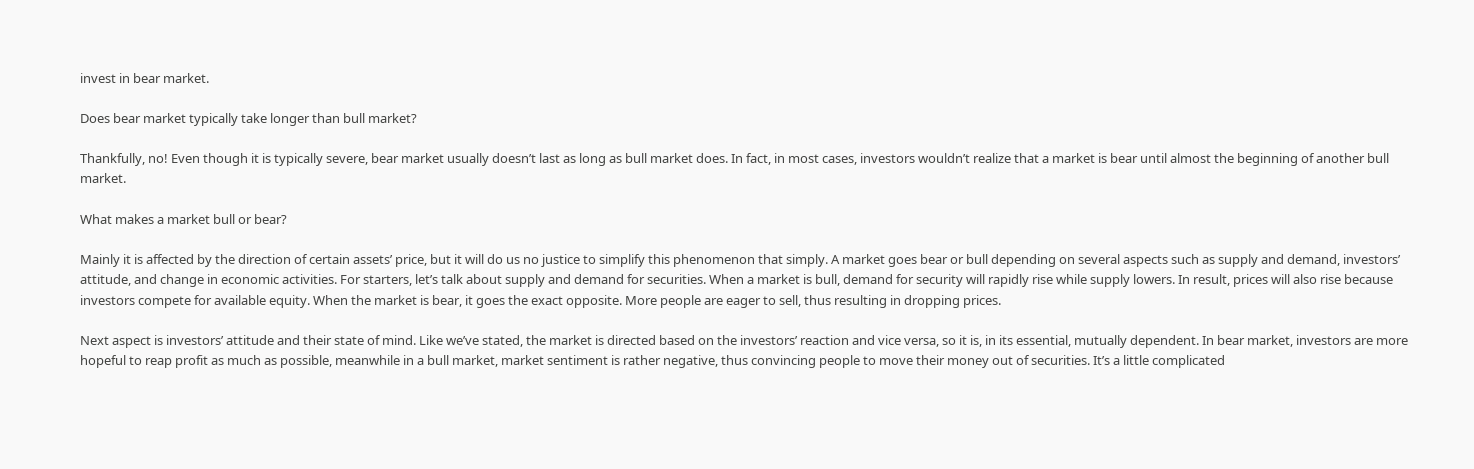invest in bear market.

Does bear market typically take longer than bull market?

Thankfully, no! Even though it is typically severe, bear market usually doesn’t last as long as bull market does. In fact, in most cases, investors wouldn’t realize that a market is bear until almost the beginning of another bull market.

What makes a market bull or bear?

Mainly it is affected by the direction of certain assets’ price, but it will do us no justice to simplify this phenomenon that simply. A market goes bear or bull depending on several aspects such as supply and demand, investors’ attitude, and change in economic activities. For starters, let’s talk about supply and demand for securities. When a market is bull, demand for security will rapidly rise while supply lowers. In result, prices will also rise because investors compete for available equity. When the market is bear, it goes the exact opposite. More people are eager to sell, thus resulting in dropping prices.

Next aspect is investors’ attitude and their state of mind. Like we’ve stated, the market is directed based on the investors’ reaction and vice versa, so it is, in its essential, mutually dependent. In bear market, investors are more hopeful to reap profit as much as possible, meanwhile in a bull market, market sentiment is rather negative, thus convincing people to move their money out of securities. It’s a little complicated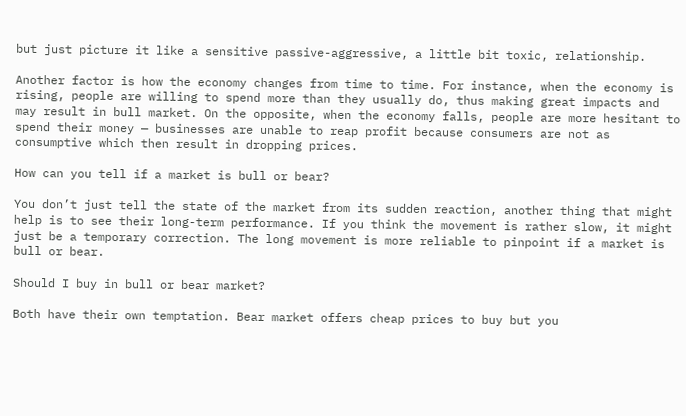but just picture it like a sensitive passive-aggressive, a little bit toxic, relationship.

Another factor is how the economy changes from time to time. For instance, when the economy is rising, people are willing to spend more than they usually do, thus making great impacts and may result in bull market. On the opposite, when the economy falls, people are more hesitant to spend their money — businesses are unable to reap profit because consumers are not as consumptive which then result in dropping prices.

How can you tell if a market is bull or bear?

You don’t just tell the state of the market from its sudden reaction, another thing that might help is to see their long-term performance. If you think the movement is rather slow, it might just be a temporary correction. The long movement is more reliable to pinpoint if a market is bull or bear.

Should I buy in bull or bear market?

Both have their own temptation. Bear market offers cheap prices to buy but you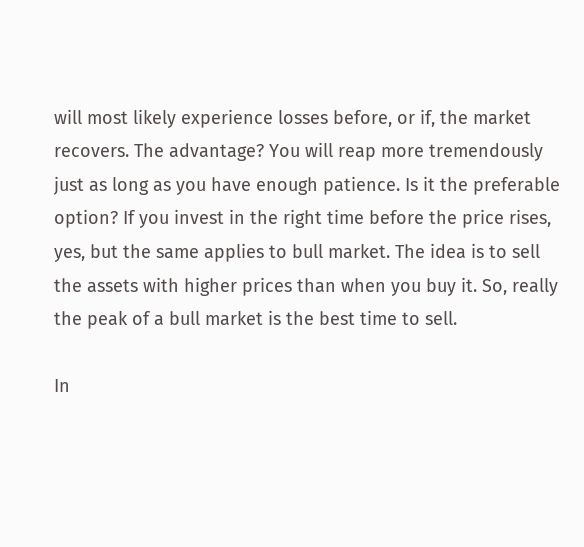will most likely experience losses before, or if, the market recovers. The advantage? You will reap more tremendously just as long as you have enough patience. Is it the preferable option? If you invest in the right time before the price rises, yes, but the same applies to bull market. The idea is to sell the assets with higher prices than when you buy it. So, really the peak of a bull market is the best time to sell.

In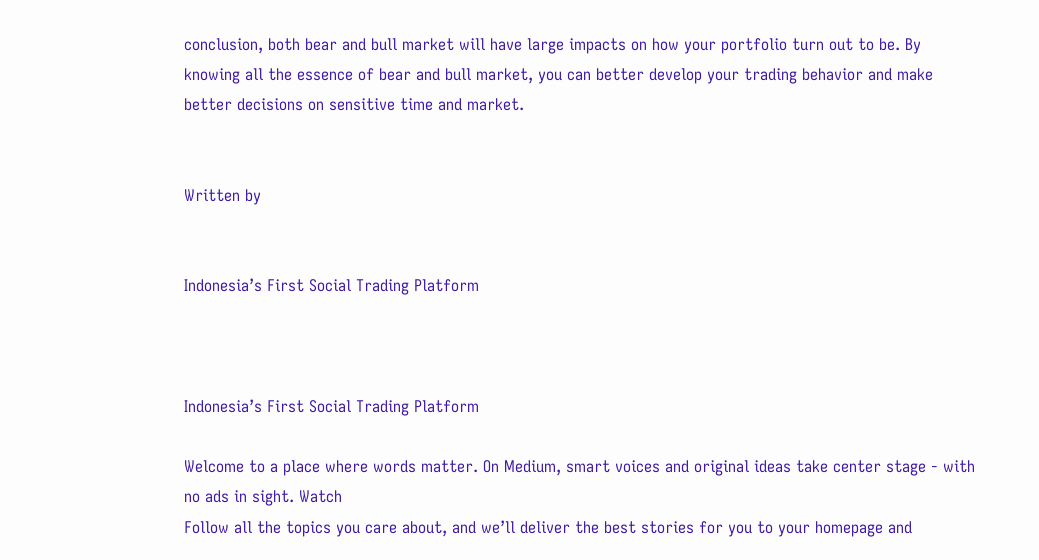conclusion, both bear and bull market will have large impacts on how your portfolio turn out to be. By knowing all the essence of bear and bull market, you can better develop your trading behavior and make better decisions on sensitive time and market.


Written by


Indonesia’s First Social Trading Platform



Indonesia’s First Social Trading Platform

Welcome to a place where words matter. On Medium, smart voices and original ideas take center stage - with no ads in sight. Watch
Follow all the topics you care about, and we’ll deliver the best stories for you to your homepage and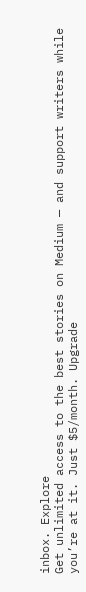inbox. Explore
Get unlimited access to the best stories on Medium — and support writers while you’re at it. Just $5/month. Upgrade